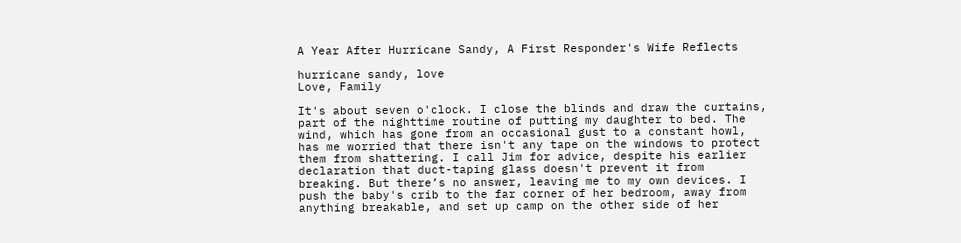A Year After Hurricane Sandy, A First Responder's Wife Reflects

hurricane sandy, love
Love, Family

It's about seven o'clock. I close the blinds and draw the curtains, part of the nighttime routine of putting my daughter to bed. The wind, which has gone from an occasional gust to a constant howl, has me worried that there isn't any tape on the windows to protect them from shattering. I call Jim for advice, despite his earlier declaration that duct-taping glass doesn't prevent it from breaking. But there’s no answer, leaving me to my own devices. I push the baby's crib to the far corner of her bedroom, away from anything breakable, and set up camp on the other side of her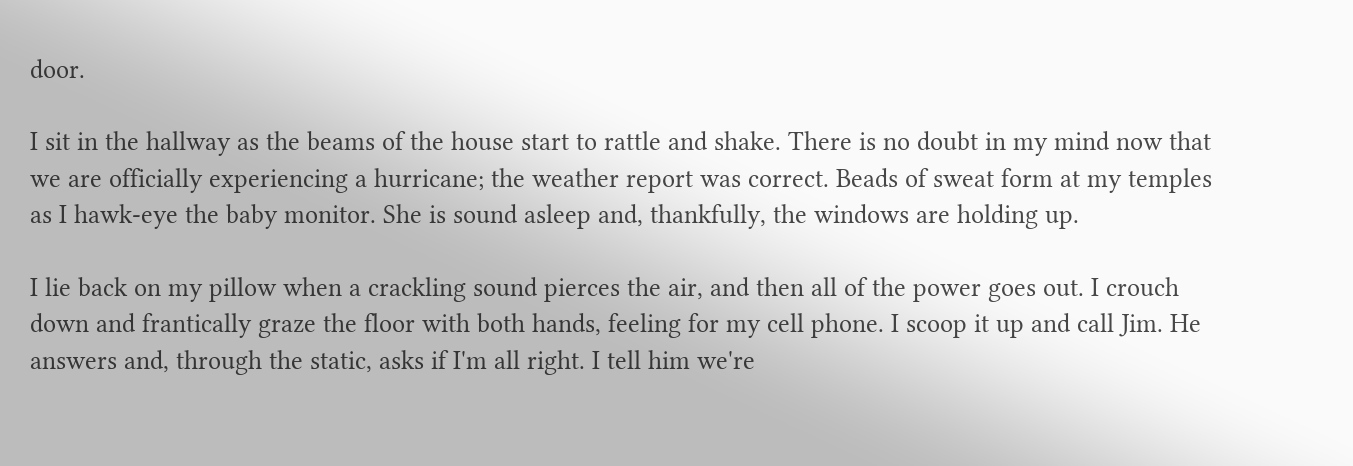door.

I sit in the hallway as the beams of the house start to rattle and shake. There is no doubt in my mind now that we are officially experiencing a hurricane; the weather report was correct. Beads of sweat form at my temples as I hawk-eye the baby monitor. She is sound asleep and, thankfully, the windows are holding up.

I lie back on my pillow when a crackling sound pierces the air, and then all of the power goes out. I crouch down and frantically graze the floor with both hands, feeling for my cell phone. I scoop it up and call Jim. He answers and, through the static, asks if I'm all right. I tell him we're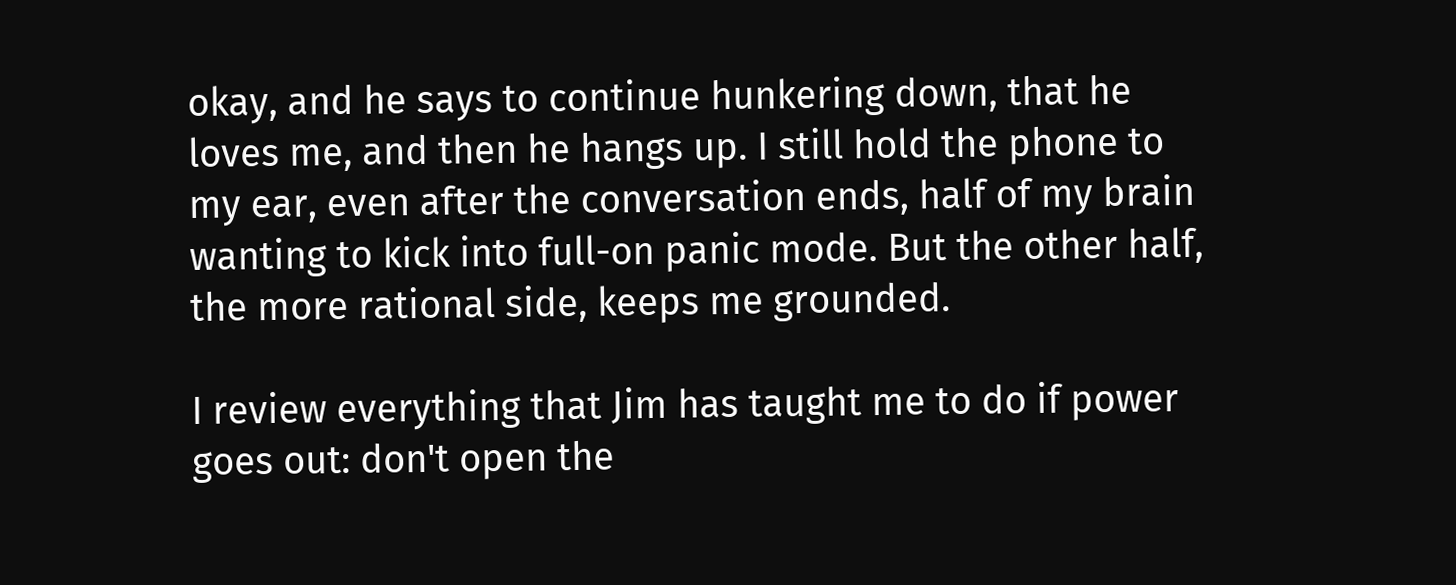okay, and he says to continue hunkering down, that he loves me, and then he hangs up. I still hold the phone to my ear, even after the conversation ends, half of my brain wanting to kick into full-on panic mode. But the other half, the more rational side, keeps me grounded.

I review everything that Jim has taught me to do if power goes out: don't open the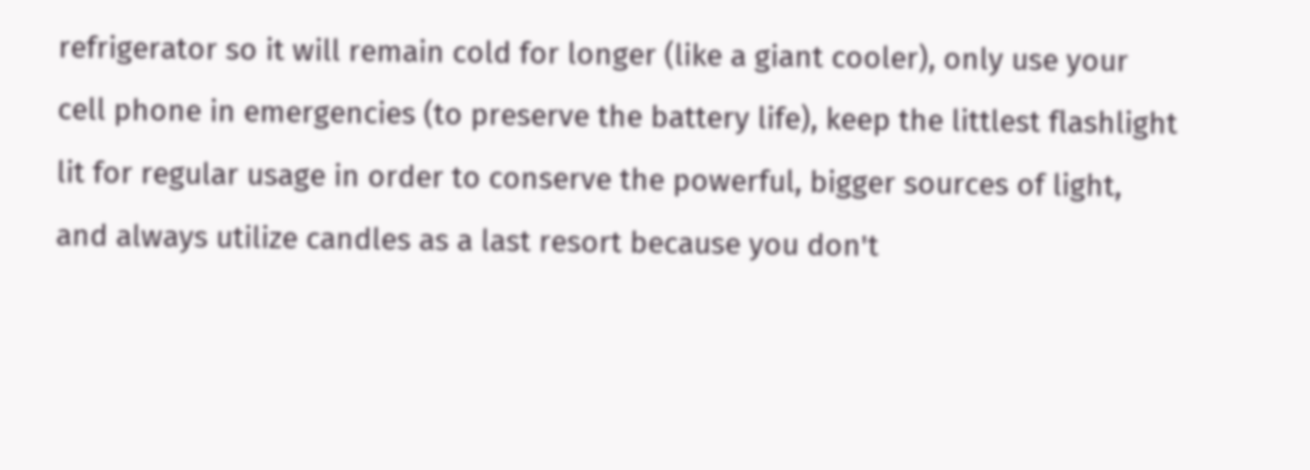refrigerator so it will remain cold for longer (like a giant cooler), only use your cell phone in emergencies (to preserve the battery life), keep the littlest flashlight lit for regular usage in order to conserve the powerful, bigger sources of light, and always utilize candles as a last resort because you don't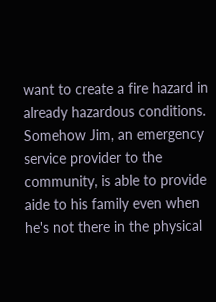want to create a fire hazard in already hazardous conditions. Somehow Jim, an emergency service provider to the community, is able to provide aide to his family even when he's not there in the physical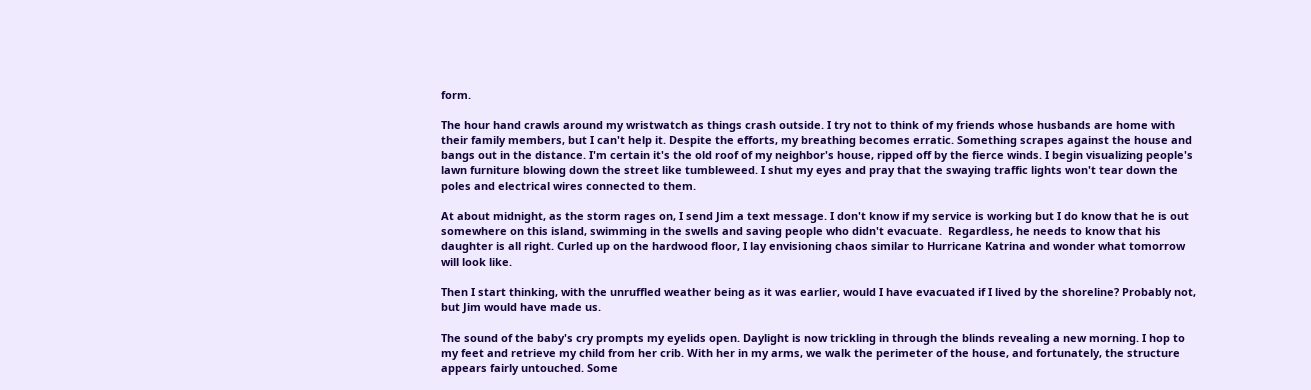form.

The hour hand crawls around my wristwatch as things crash outside. I try not to think of my friends whose husbands are home with their family members, but I can't help it. Despite the efforts, my breathing becomes erratic. Something scrapes against the house and bangs out in the distance. I'm certain it's the old roof of my neighbor's house, ripped off by the fierce winds. I begin visualizing people's lawn furniture blowing down the street like tumbleweed. I shut my eyes and pray that the swaying traffic lights won't tear down the poles and electrical wires connected to them.

At about midnight, as the storm rages on, I send Jim a text message. I don't know if my service is working but I do know that he is out somewhere on this island, swimming in the swells and saving people who didn't evacuate.  Regardless, he needs to know that his daughter is all right. Curled up on the hardwood floor, I lay envisioning chaos similar to Hurricane Katrina and wonder what tomorrow will look like.

Then I start thinking, with the unruffled weather being as it was earlier, would I have evacuated if I lived by the shoreline? Probably not, but Jim would have made us.

The sound of the baby's cry prompts my eyelids open. Daylight is now trickling in through the blinds revealing a new morning. I hop to my feet and retrieve my child from her crib. With her in my arms, we walk the perimeter of the house, and fortunately, the structure appears fairly untouched. Some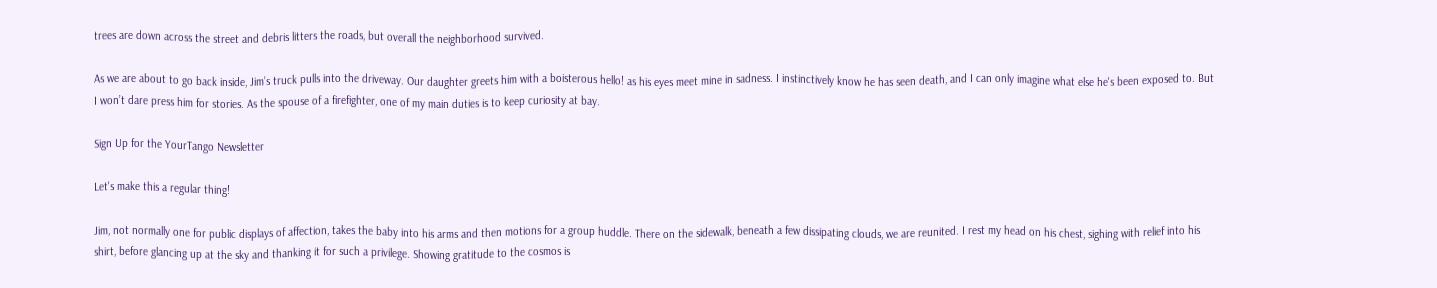trees are down across the street and debris litters the roads, but overall the neighborhood survived.

As we are about to go back inside, Jim’s truck pulls into the driveway. Our daughter greets him with a boisterous hello! as his eyes meet mine in sadness. I instinctively know he has seen death, and I can only imagine what else he's been exposed to. But I won’t dare press him for stories. As the spouse of a firefighter, one of my main duties is to keep curiosity at bay.

Sign Up for the YourTango Newsletter

Let's make this a regular thing!

Jim, not normally one for public displays of affection, takes the baby into his arms and then motions for a group huddle. There on the sidewalk, beneath a few dissipating clouds, we are reunited. I rest my head on his chest, sighing with relief into his shirt, before glancing up at the sky and thanking it for such a privilege. Showing gratitude to the cosmos is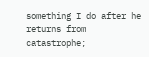something I do after he returns from catastrophe;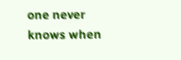one never knows when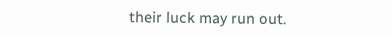their luck may run out.